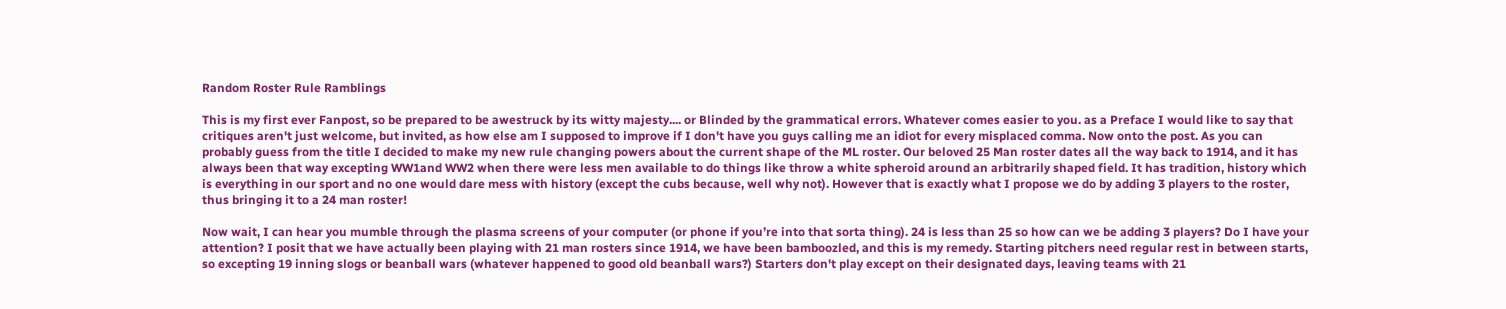Random Roster Rule Ramblings

This is my first ever Fanpost, so be prepared to be awestruck by its witty majesty.... or Blinded by the grammatical errors. Whatever comes easier to you. as a Preface I would like to say that critiques aren't just welcome, but invited, as how else am I supposed to improve if I don't have you guys calling me an idiot for every misplaced comma. Now onto the post. As you can probably guess from the title I decided to make my new rule changing powers about the current shape of the ML roster. Our beloved 25 Man roster dates all the way back to 1914, and it has always been that way excepting WW1and WW2 when there were less men available to do things like throw a white spheroid around an arbitrarily shaped field. It has tradition, history which is everything in our sport and no one would dare mess with history (except the cubs because, well why not). However that is exactly what I propose we do by adding 3 players to the roster, thus bringing it to a 24 man roster!

Now wait, I can hear you mumble through the plasma screens of your computer (or phone if you’re into that sorta thing). 24 is less than 25 so how can we be adding 3 players? Do I have your attention? I posit that we have actually been playing with 21 man rosters since 1914, we have been bamboozled, and this is my remedy. Starting pitchers need regular rest in between starts, so excepting 19 inning slogs or beanball wars (whatever happened to good old beanball wars?) Starters don't play except on their designated days, leaving teams with 21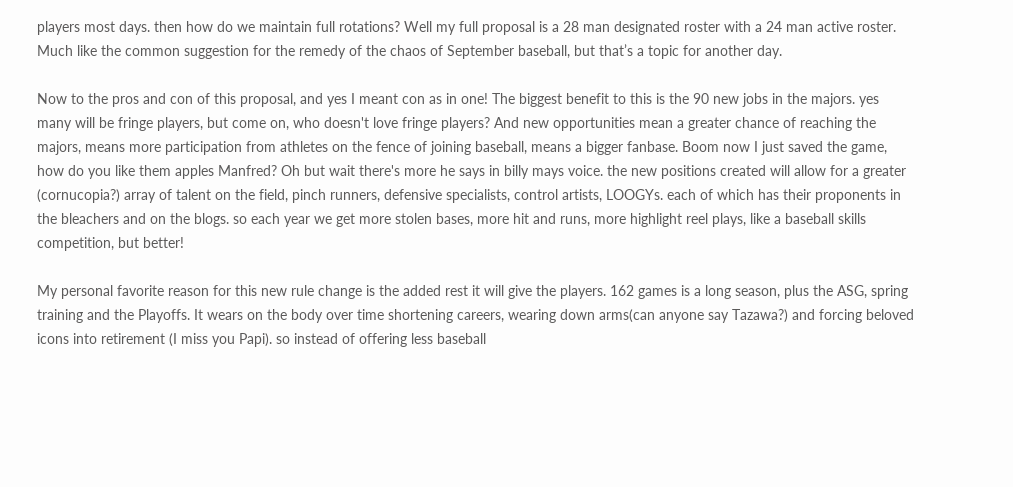players most days. then how do we maintain full rotations? Well my full proposal is a 28 man designated roster with a 24 man active roster. Much like the common suggestion for the remedy of the chaos of September baseball, but that’s a topic for another day.

Now to the pros and con of this proposal, and yes I meant con as in one! The biggest benefit to this is the 90 new jobs in the majors. yes many will be fringe players, but come on, who doesn't love fringe players? And new opportunities mean a greater chance of reaching the majors, means more participation from athletes on the fence of joining baseball, means a bigger fanbase. Boom now I just saved the game, how do you like them apples Manfred? Oh but wait there's more he says in billy mays voice. the new positions created will allow for a greater (cornucopia?) array of talent on the field, pinch runners, defensive specialists, control artists, LOOGYs. each of which has their proponents in the bleachers and on the blogs. so each year we get more stolen bases, more hit and runs, more highlight reel plays, like a baseball skills competition, but better!

My personal favorite reason for this new rule change is the added rest it will give the players. 162 games is a long season, plus the ASG, spring training and the Playoffs. It wears on the body over time shortening careers, wearing down arms(can anyone say Tazawa?) and forcing beloved icons into retirement (I miss you Papi). so instead of offering less baseball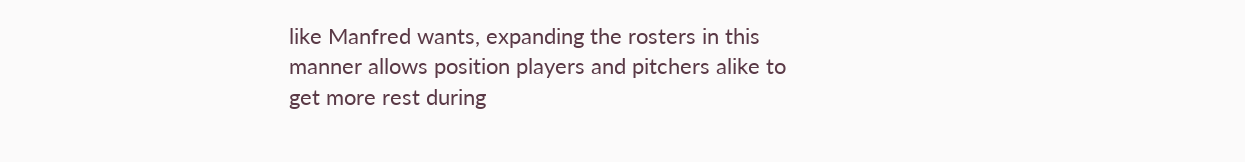like Manfred wants, expanding the rosters in this manner allows position players and pitchers alike to get more rest during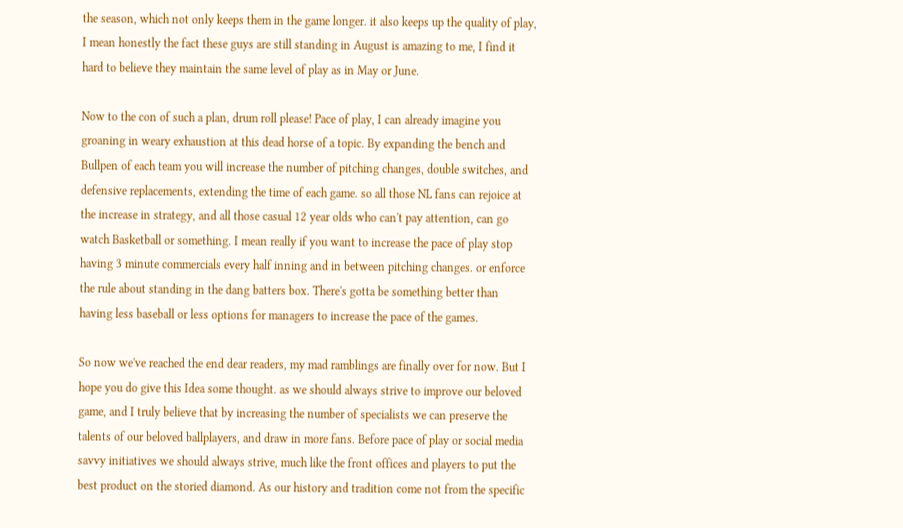the season, which not only keeps them in the game longer. it also keeps up the quality of play, I mean honestly the fact these guys are still standing in August is amazing to me, I find it hard to believe they maintain the same level of play as in May or June.

Now to the con of such a plan, drum roll please! Pace of play, I can already imagine you groaning in weary exhaustion at this dead horse of a topic. By expanding the bench and Bullpen of each team you will increase the number of pitching changes, double switches, and defensive replacements, extending the time of each game. so all those NL fans can rejoice at the increase in strategy, and all those casual 12 year olds who can't pay attention, can go watch Basketball or something. I mean really if you want to increase the pace of play stop having 3 minute commercials every half inning and in between pitching changes. or enforce the rule about standing in the dang batters box. There's gotta be something better than having less baseball or less options for managers to increase the pace of the games.

So now we've reached the end dear readers, my mad ramblings are finally over for now. But I hope you do give this Idea some thought. as we should always strive to improve our beloved game, and I truly believe that by increasing the number of specialists we can preserve the talents of our beloved ballplayers, and draw in more fans. Before pace of play or social media savvy initiatives we should always strive, much like the front offices and players to put the best product on the storied diamond. As our history and tradition come not from the specific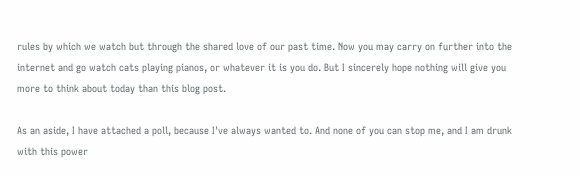rules by which we watch but through the shared love of our past time. Now you may carry on further into the internet and go watch cats playing pianos, or whatever it is you do. But I sincerely hope nothing will give you more to think about today than this blog post.

As an aside, I have attached a poll, because I've always wanted to. And none of you can stop me, and I am drunk with this power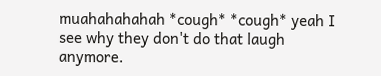muahahahahah *cough* *cough* yeah I see why they don't do that laugh anymore.